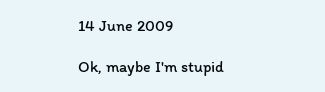14 June 2009

Ok, maybe I'm stupid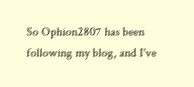So Ophion2807 has been following my blog, and I've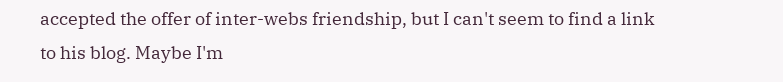accepted the offer of inter-webs friendship, but I can't seem to find a link to his blog. Maybe I'm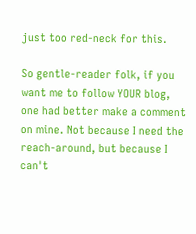just too red-neck for this.

So gentle-reader folk, if you want me to follow YOUR blog, one had better make a comment on mine. Not because I need the reach-around, but because I can't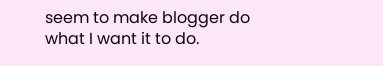seem to make blogger do what I want it to do.